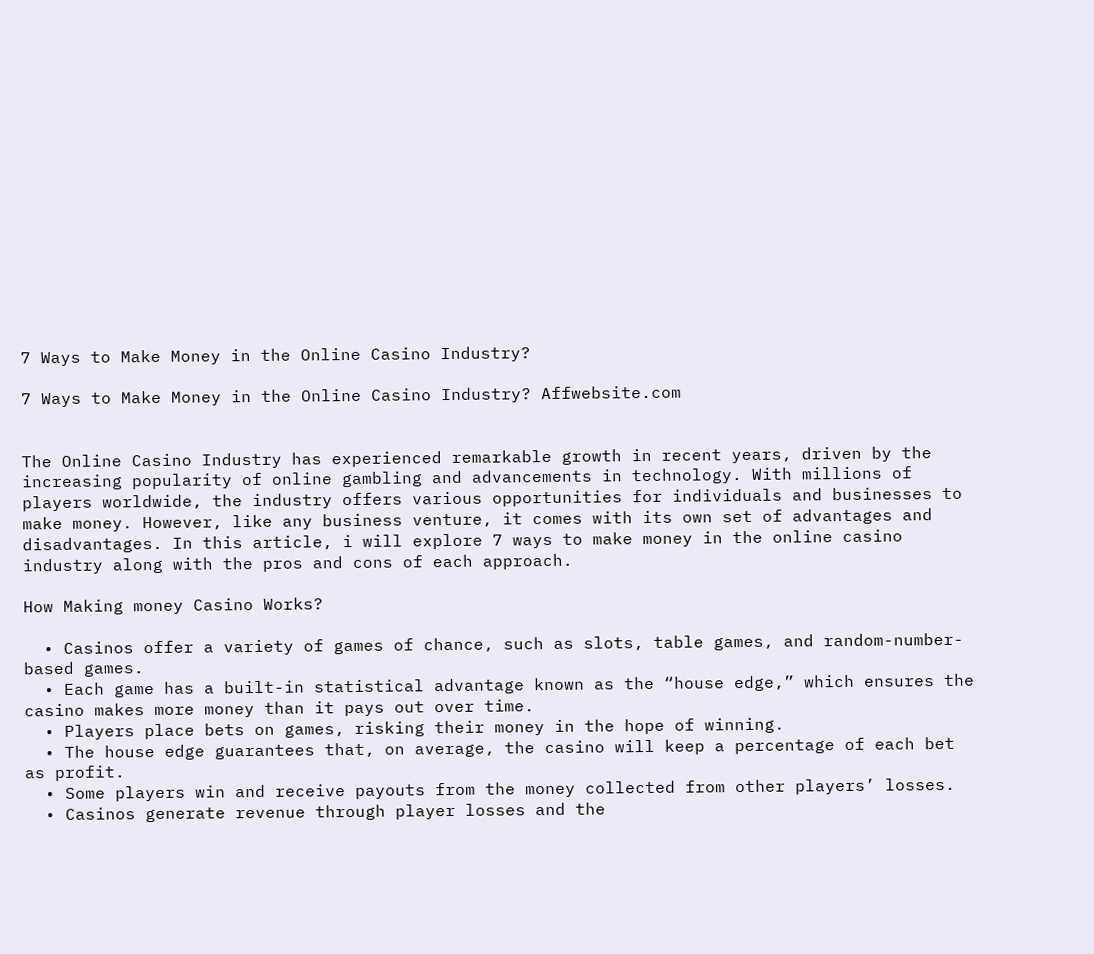7 Ways to Make Money in the Online Casino Industry?

7 Ways to Make Money in the Online Casino Industry? Affwebsite.com


The Online Casino Industry has experienced remarkable growth in recent years, driven by the increasing popularity of online gambling and advancements in technology. With millions of players worldwide, the industry offers various opportunities for individuals and businesses to make money. However, like any business venture, it comes with its own set of advantages and disadvantages. In this article, i will explore 7 ways to make money in the online casino industry along with the pros and cons of each approach.

How Making money Casino Works?

  • Casinos offer a variety of games of chance, such as slots, table games, and random-number-based games.
  • Each game has a built-in statistical advantage known as the “house edge,” which ensures the casino makes more money than it pays out over time.
  • Players place bets on games, risking their money in the hope of winning.
  • The house edge guarantees that, on average, the casino will keep a percentage of each bet as profit.
  • Some players win and receive payouts from the money collected from other players’ losses.
  • Casinos generate revenue through player losses and the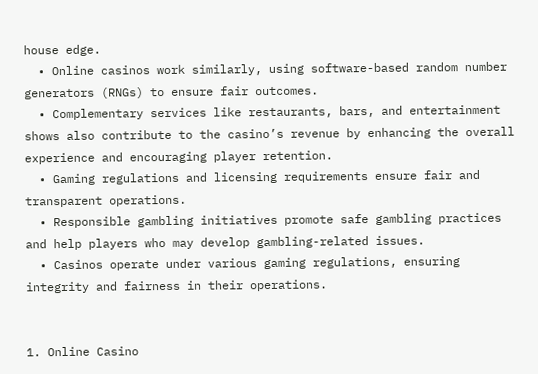house edge.
  • Online casinos work similarly, using software-based random number generators (RNGs) to ensure fair outcomes.
  • Complementary services like restaurants, bars, and entertainment shows also contribute to the casino’s revenue by enhancing the overall experience and encouraging player retention.
  • Gaming regulations and licensing requirements ensure fair and transparent operations.
  • Responsible gambling initiatives promote safe gambling practices and help players who may develop gambling-related issues.
  • Casinos operate under various gaming regulations, ensuring integrity and fairness in their operations.


1. Online Casino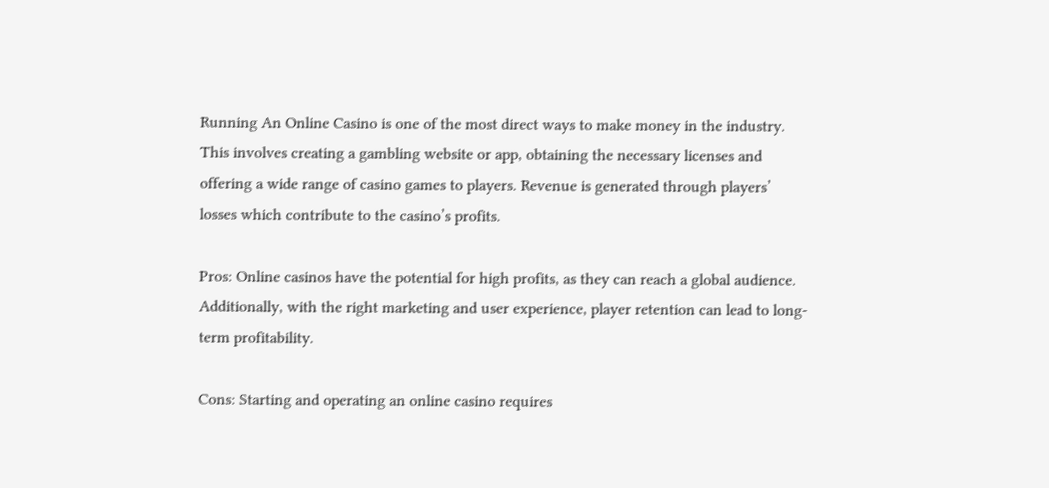Running An Online Casino is one of the most direct ways to make money in the industry. This involves creating a gambling website or app, obtaining the necessary licenses and offering a wide range of casino games to players. Revenue is generated through players’ losses which contribute to the casino’s profits.

Pros: Online casinos have the potential for high profits, as they can reach a global audience. Additionally, with the right marketing and user experience, player retention can lead to long-term profitability.

Cons: Starting and operating an online casino requires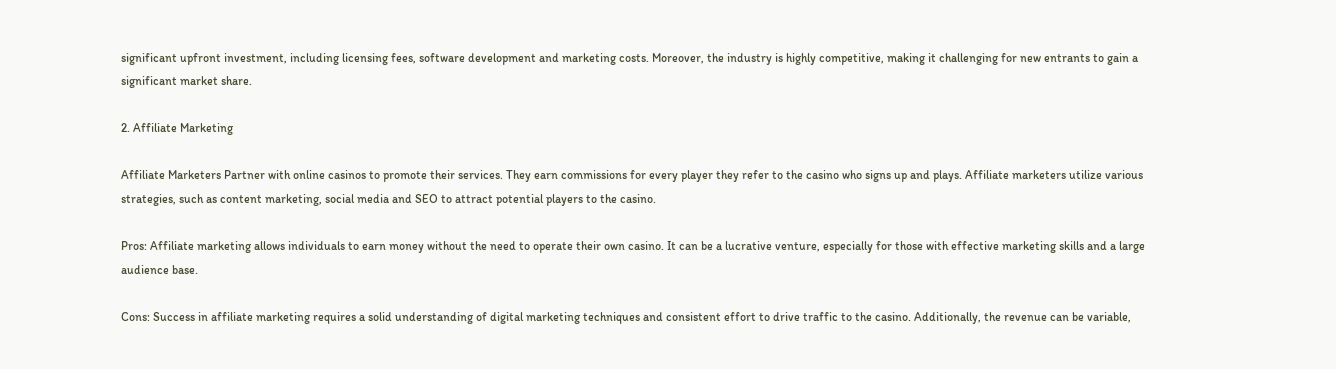significant upfront investment, including licensing fees, software development and marketing costs. Moreover, the industry is highly competitive, making it challenging for new entrants to gain a significant market share.

2. Affiliate Marketing

Affiliate Marketers Partner with online casinos to promote their services. They earn commissions for every player they refer to the casino who signs up and plays. Affiliate marketers utilize various strategies, such as content marketing, social media and SEO to attract potential players to the casino.

Pros: Affiliate marketing allows individuals to earn money without the need to operate their own casino. It can be a lucrative venture, especially for those with effective marketing skills and a large audience base.

Cons: Success in affiliate marketing requires a solid understanding of digital marketing techniques and consistent effort to drive traffic to the casino. Additionally, the revenue can be variable,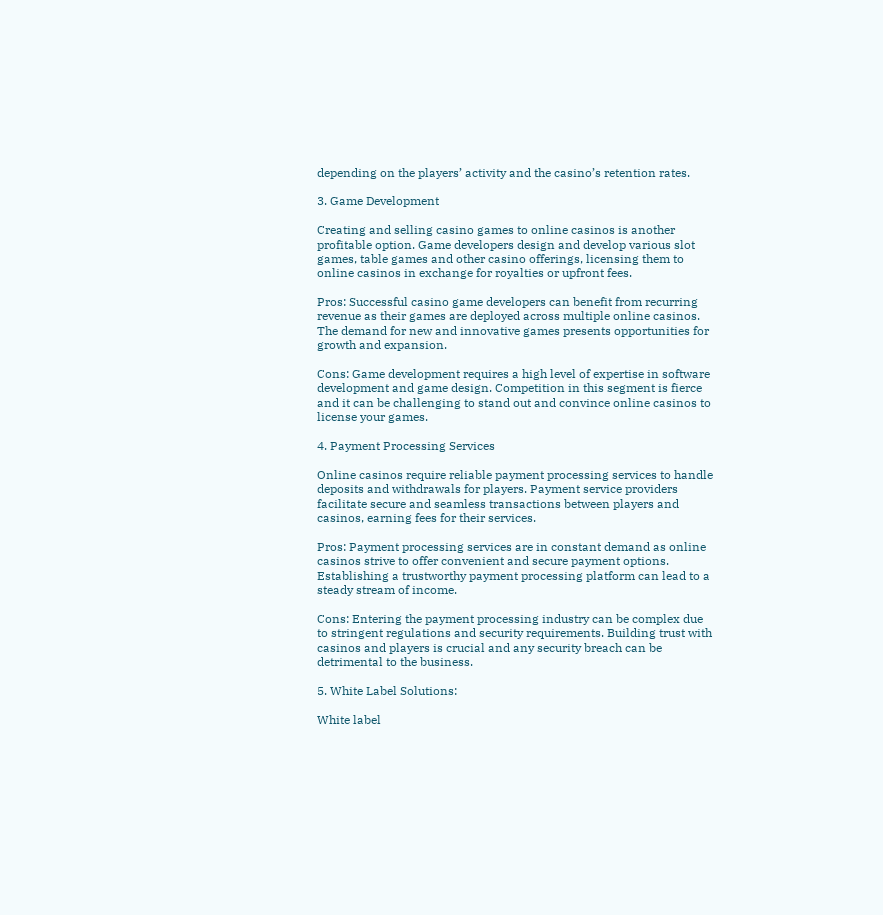depending on the players’ activity and the casino’s retention rates.

3. Game Development

Creating and selling casino games to online casinos is another profitable option. Game developers design and develop various slot games, table games and other casino offerings, licensing them to online casinos in exchange for royalties or upfront fees.

Pros: Successful casino game developers can benefit from recurring revenue as their games are deployed across multiple online casinos. The demand for new and innovative games presents opportunities for growth and expansion.

Cons: Game development requires a high level of expertise in software development and game design. Competition in this segment is fierce and it can be challenging to stand out and convince online casinos to license your games.

4. Payment Processing Services

Online casinos require reliable payment processing services to handle deposits and withdrawals for players. Payment service providers facilitate secure and seamless transactions between players and casinos, earning fees for their services.

Pros: Payment processing services are in constant demand as online casinos strive to offer convenient and secure payment options. Establishing a trustworthy payment processing platform can lead to a steady stream of income.

Cons: Entering the payment processing industry can be complex due to stringent regulations and security requirements. Building trust with casinos and players is crucial and any security breach can be detrimental to the business.

5. White Label Solutions:

White label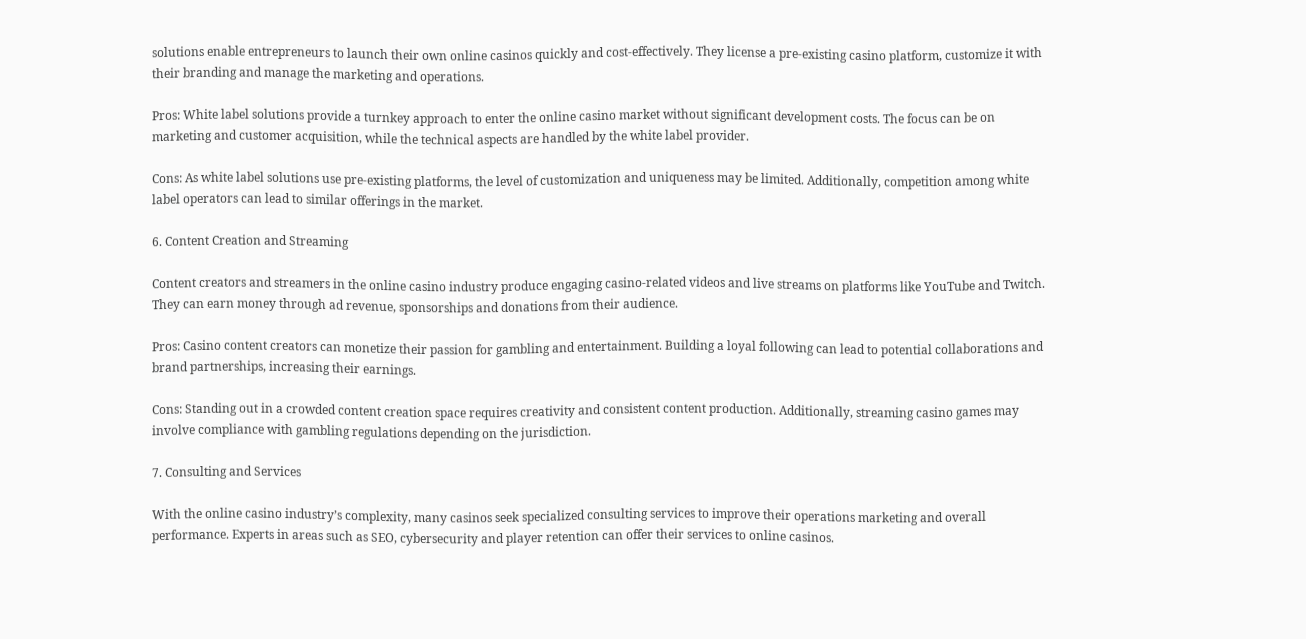solutions enable entrepreneurs to launch their own online casinos quickly and cost-effectively. They license a pre-existing casino platform, customize it with their branding and manage the marketing and operations.

Pros: White label solutions provide a turnkey approach to enter the online casino market without significant development costs. The focus can be on marketing and customer acquisition, while the technical aspects are handled by the white label provider.

Cons: As white label solutions use pre-existing platforms, the level of customization and uniqueness may be limited. Additionally, competition among white label operators can lead to similar offerings in the market.

6. Content Creation and Streaming

Content creators and streamers in the online casino industry produce engaging casino-related videos and live streams on platforms like YouTube and Twitch. They can earn money through ad revenue, sponsorships and donations from their audience.

Pros: Casino content creators can monetize their passion for gambling and entertainment. Building a loyal following can lead to potential collaborations and brand partnerships, increasing their earnings.

Cons: Standing out in a crowded content creation space requires creativity and consistent content production. Additionally, streaming casino games may involve compliance with gambling regulations depending on the jurisdiction.

7. Consulting and Services

With the online casino industry’s complexity, many casinos seek specialized consulting services to improve their operations marketing and overall performance. Experts in areas such as SEO, cybersecurity and player retention can offer their services to online casinos.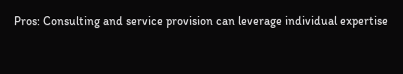Pros: Consulting and service provision can leverage individual expertise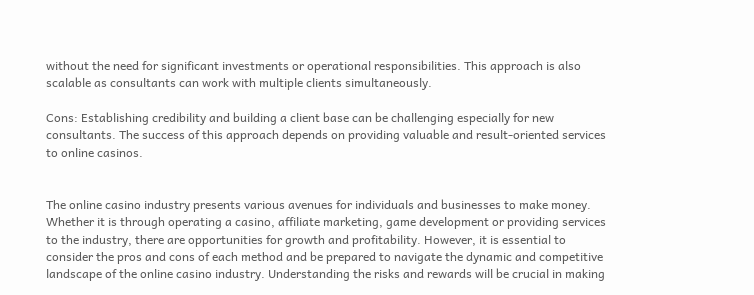without the need for significant investments or operational responsibilities. This approach is also scalable as consultants can work with multiple clients simultaneously.

Cons: Establishing credibility and building a client base can be challenging especially for new consultants. The success of this approach depends on providing valuable and result-oriented services to online casinos.


The online casino industry presents various avenues for individuals and businesses to make money. Whether it is through operating a casino, affiliate marketing, game development or providing services to the industry, there are opportunities for growth and profitability. However, it is essential to consider the pros and cons of each method and be prepared to navigate the dynamic and competitive landscape of the online casino industry. Understanding the risks and rewards will be crucial in making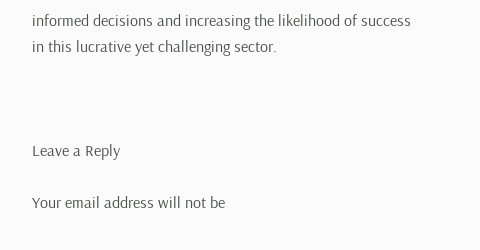informed decisions and increasing the likelihood of success in this lucrative yet challenging sector.



Leave a Reply

Your email address will not be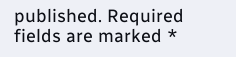published. Required fields are marked *